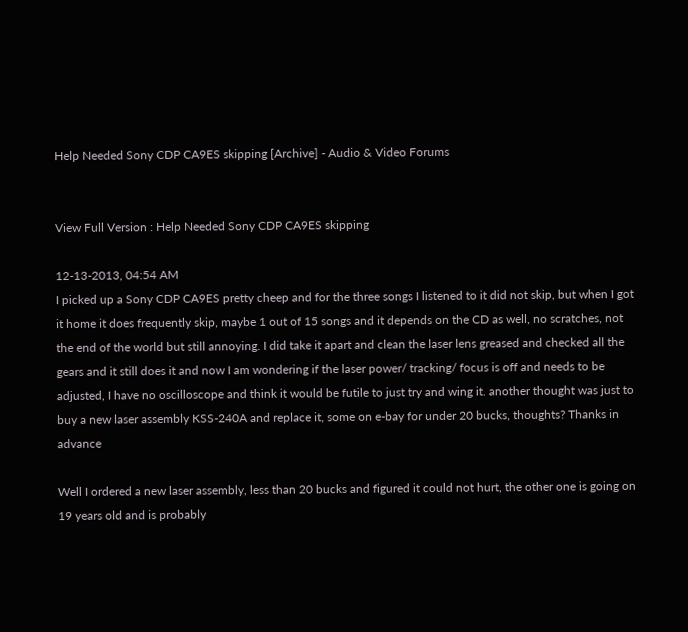Help Needed Sony CDP CA9ES skipping [Archive] - Audio & Video Forums


View Full Version : Help Needed Sony CDP CA9ES skipping

12-13-2013, 04:54 AM
I picked up a Sony CDP CA9ES pretty cheep and for the three songs I listened to it did not skip, but when I got it home it does frequently skip, maybe 1 out of 15 songs and it depends on the CD as well, no scratches, not the end of the world but still annoying. I did take it apart and clean the laser lens greased and checked all the gears and it still does it and now I am wondering if the laser power/ tracking/ focus is off and needs to be adjusted, I have no oscilloscope and think it would be futile to just try and wing it. another thought was just to buy a new laser assembly KSS-240A and replace it, some on e-bay for under 20 bucks, thoughts? Thanks in advance

Well I ordered a new laser assembly, less than 20 bucks and figured it could not hurt, the other one is going on 19 years old and is probably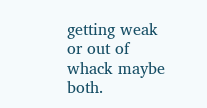getting weak or out of whack maybe both.